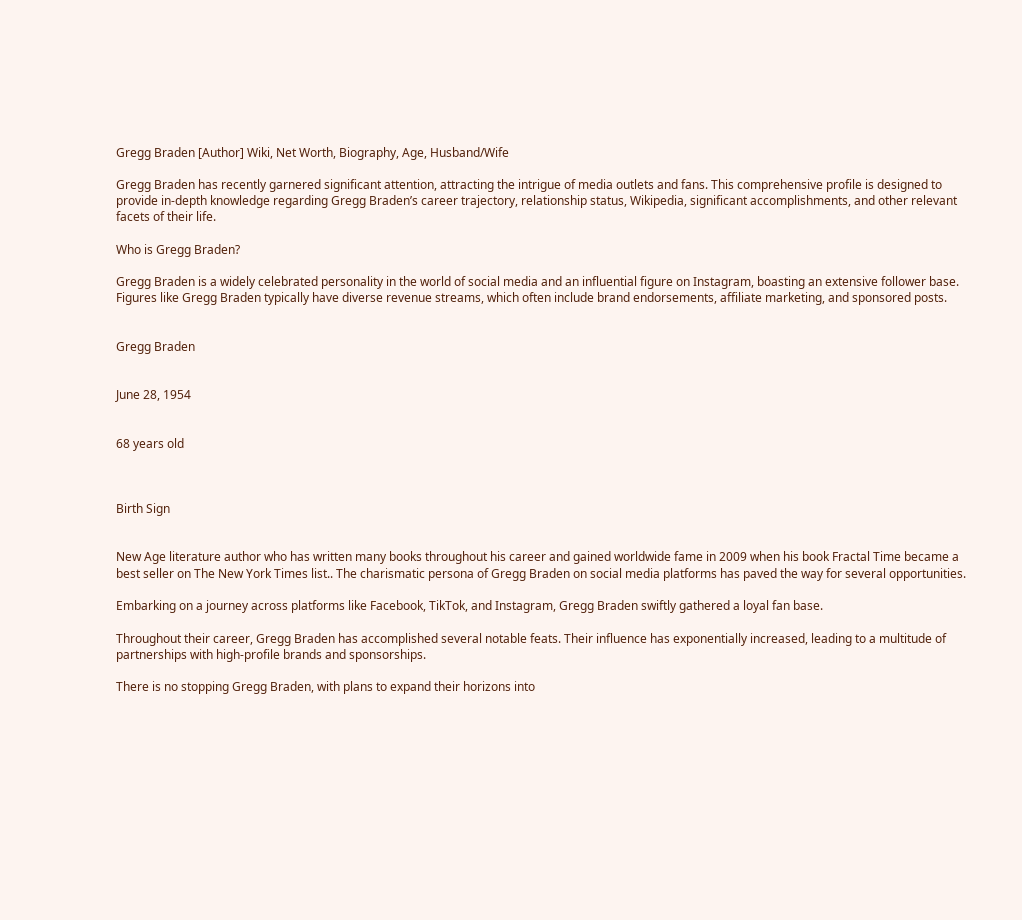Gregg Braden [Author] Wiki, Net Worth, Biography, Age, Husband/Wife

Gregg Braden has recently garnered significant attention, attracting the intrigue of media outlets and fans. This comprehensive profile is designed to provide in-depth knowledge regarding Gregg Braden’s career trajectory, relationship status, Wikipedia, significant accomplishments, and other relevant facets of their life.

Who is Gregg Braden?

Gregg Braden is a widely celebrated personality in the world of social media and an influential figure on Instagram, boasting an extensive follower base. Figures like Gregg Braden typically have diverse revenue streams, which often include brand endorsements, affiliate marketing, and sponsored posts.


Gregg Braden


June 28, 1954


68 years old



Birth Sign


New Age literature author who has written many books throughout his career and gained worldwide fame in 2009 when his book Fractal Time became a best seller on The New York Times list.. The charismatic persona of Gregg Braden on social media platforms has paved the way for several opportunities.

Embarking on a journey across platforms like Facebook, TikTok, and Instagram, Gregg Braden swiftly gathered a loyal fan base.

Throughout their career, Gregg Braden has accomplished several notable feats. Their influence has exponentially increased, leading to a multitude of partnerships with high-profile brands and sponsorships.

There is no stopping Gregg Braden, with plans to expand their horizons into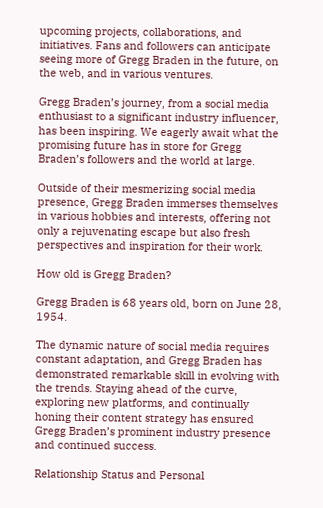upcoming projects, collaborations, and initiatives. Fans and followers can anticipate seeing more of Gregg Braden in the future, on the web, and in various ventures.

Gregg Braden’s journey, from a social media enthusiast to a significant industry influencer, has been inspiring. We eagerly await what the promising future has in store for Gregg Braden’s followers and the world at large.

Outside of their mesmerizing social media presence, Gregg Braden immerses themselves in various hobbies and interests, offering not only a rejuvenating escape but also fresh perspectives and inspiration for their work.

How old is Gregg Braden?

Gregg Braden is 68 years old, born on June 28, 1954.

The dynamic nature of social media requires constant adaptation, and Gregg Braden has demonstrated remarkable skill in evolving with the trends. Staying ahead of the curve, exploring new platforms, and continually honing their content strategy has ensured Gregg Braden’s prominent industry presence and continued success.

Relationship Status and Personal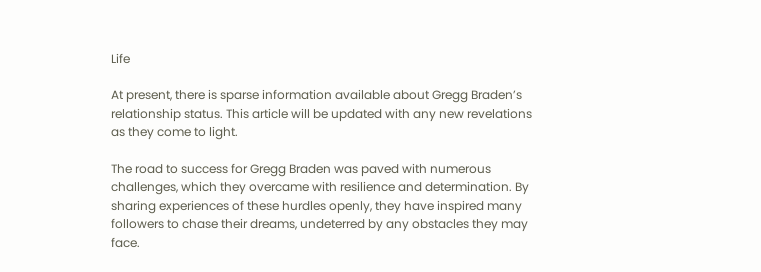Life

At present, there is sparse information available about Gregg Braden’s relationship status. This article will be updated with any new revelations as they come to light.

The road to success for Gregg Braden was paved with numerous challenges, which they overcame with resilience and determination. By sharing experiences of these hurdles openly, they have inspired many followers to chase their dreams, undeterred by any obstacles they may face.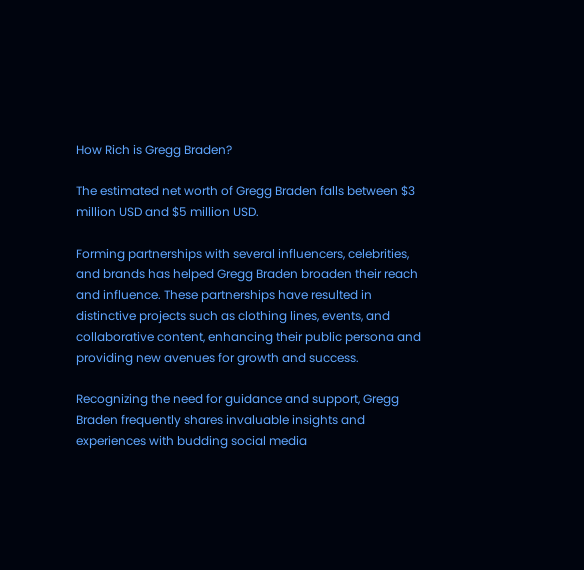How Rich is Gregg Braden?

The estimated net worth of Gregg Braden falls between $3 million USD and $5 million USD.

Forming partnerships with several influencers, celebrities, and brands has helped Gregg Braden broaden their reach and influence. These partnerships have resulted in distinctive projects such as clothing lines, events, and collaborative content, enhancing their public persona and providing new avenues for growth and success.

Recognizing the need for guidance and support, Gregg Braden frequently shares invaluable insights and experiences with budding social media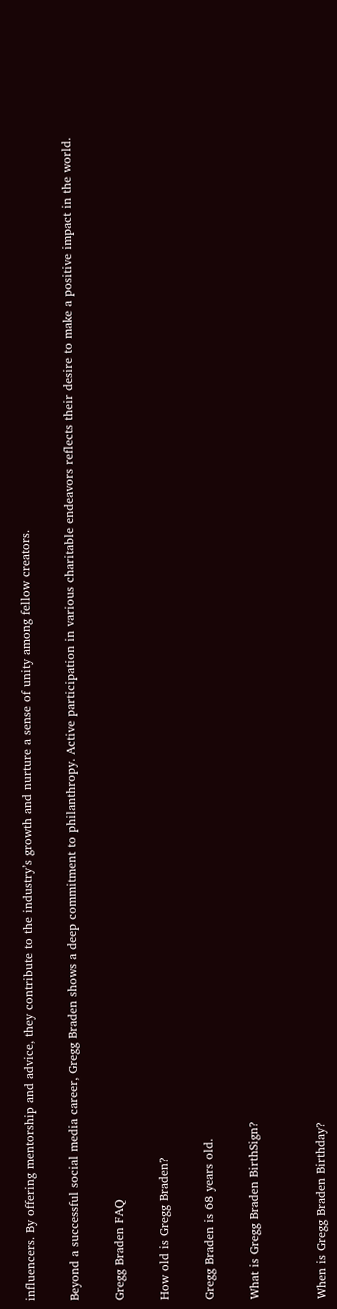influencers. By offering mentorship and advice, they contribute to the industry’s growth and nurture a sense of unity among fellow creators.

Beyond a successful social media career, Gregg Braden shows a deep commitment to philanthropy. Active participation in various charitable endeavors reflects their desire to make a positive impact in the world.

Gregg Braden FAQ

How old is Gregg Braden?

Gregg Braden is 68 years old.

What is Gregg Braden BirthSign?


When is Gregg Braden Birthday?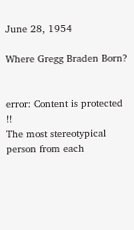June 28, 1954

Where Gregg Braden Born?


error: Content is protected !!
The most stereotypical person from each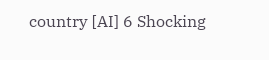country [AI] 6 Shocking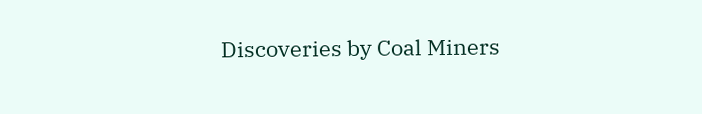Discoveries by Coal Miners